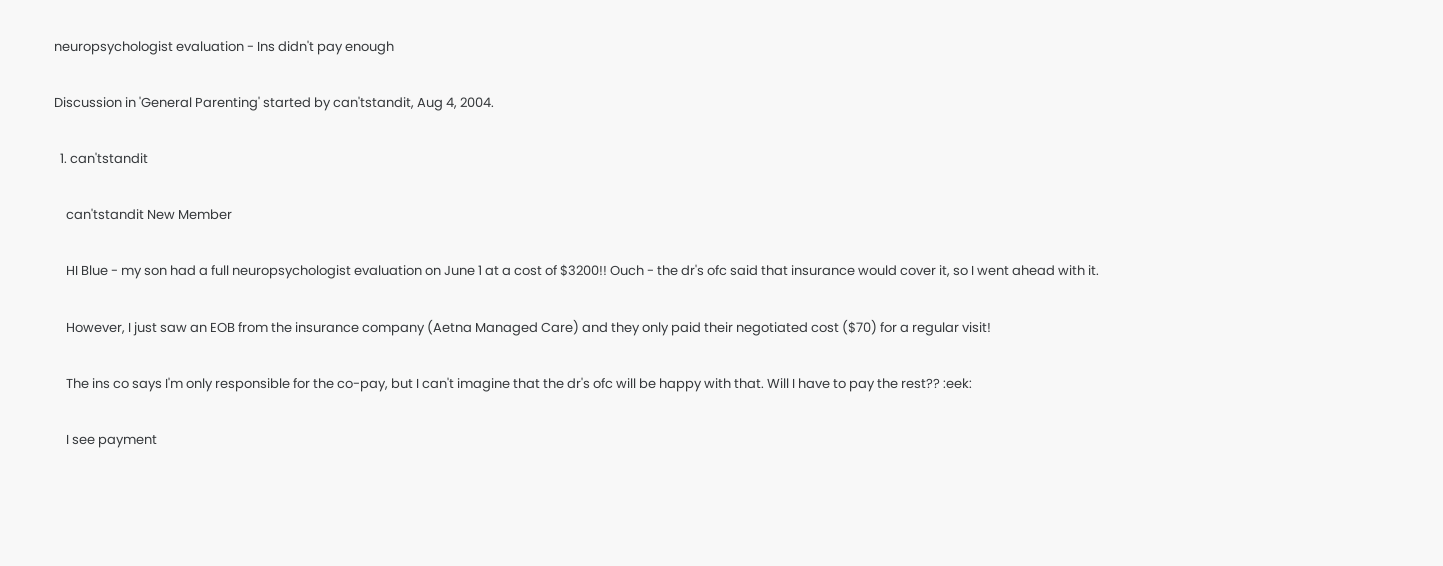neuropsychologist evaluation - Ins didn't pay enough

Discussion in 'General Parenting' started by can'tstandit, Aug 4, 2004.

  1. can'tstandit

    can'tstandit New Member

    HI Blue - my son had a full neuropsychologist evaluation on June 1 at a cost of $3200!! Ouch - the dr's ofc said that insurance would cover it, so I went ahead with it.

    However, I just saw an EOB from the insurance company (Aetna Managed Care) and they only paid their negotiated cost ($70) for a regular visit!

    The ins co says I'm only responsible for the co-pay, but I can't imagine that the dr's ofc will be happy with that. Will I have to pay the rest?? :eek:

    I see payment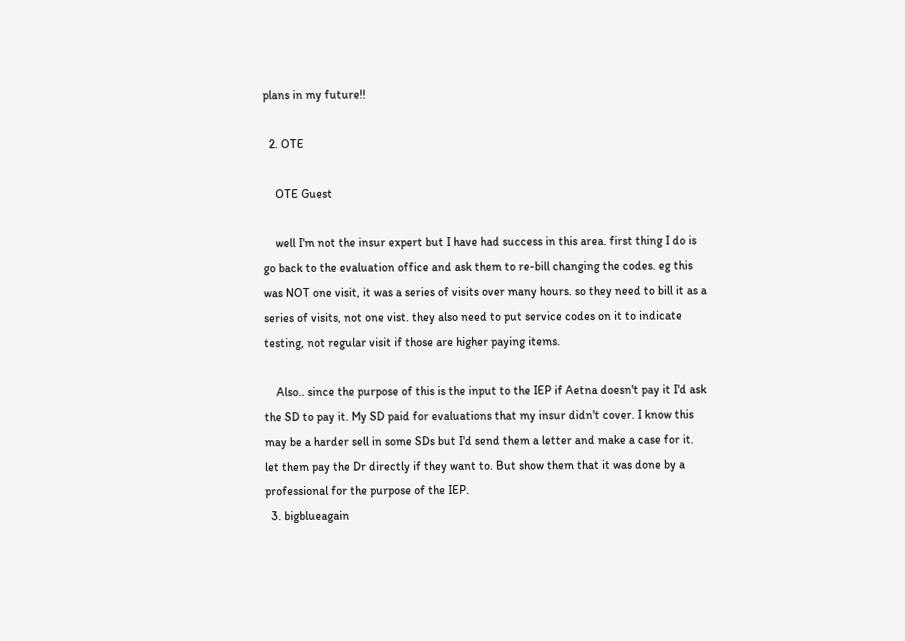plans in my future!!

  2. OTE

    OTE Guest

    well I'm not the insur expert but I have had success in this area. first thing I do is go back to the evaluation office and ask them to re-bill changing the codes. eg this was NOT one visit, it was a series of visits over many hours. so they need to bill it as a series of visits, not one vist. they also need to put service codes on it to indicate testing, not regular visit if those are higher paying items.

    Also.. since the purpose of this is the input to the IEP if Aetna doesn't pay it I'd ask the SD to pay it. My SD paid for evaluations that my insur didn't cover. I know this may be a harder sell in some SDs but I'd send them a letter and make a case for it. let them pay the Dr directly if they want to. But show them that it was done by a professional for the purpose of the IEP.
  3. bigblueagain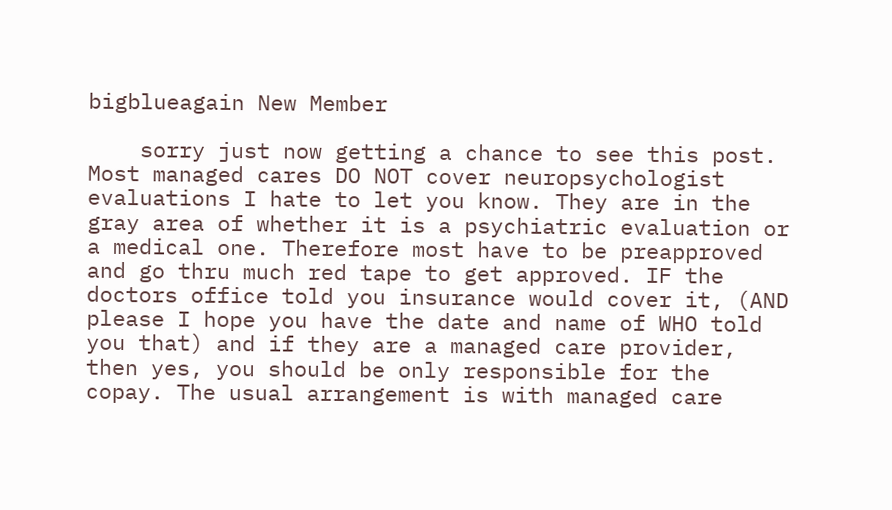bigblueagain New Member

    sorry just now getting a chance to see this post. Most managed cares DO NOT cover neuropsychologist evaluations I hate to let you know. They are in the gray area of whether it is a psychiatric evaluation or a medical one. Therefore most have to be preapproved and go thru much red tape to get approved. IF the doctors office told you insurance would cover it, (AND please I hope you have the date and name of WHO told you that) and if they are a managed care provider, then yes, you should be only responsible for the copay. The usual arrangement is with managed care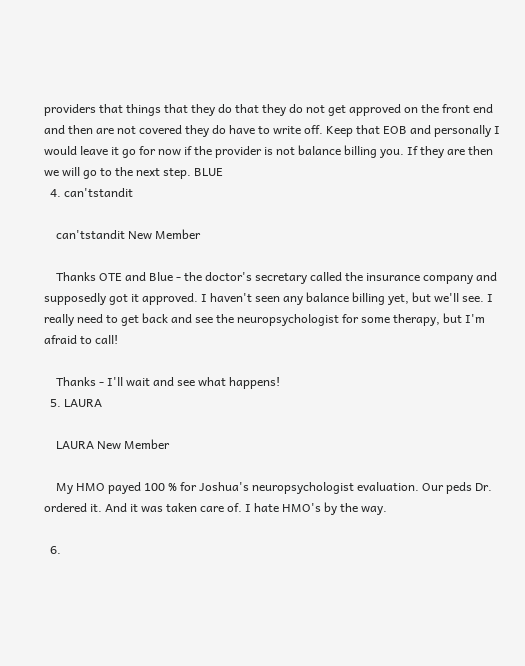providers that things that they do that they do not get approved on the front end and then are not covered they do have to write off. Keep that EOB and personally I would leave it go for now if the provider is not balance billing you. If they are then we will go to the next step. BLUE
  4. can'tstandit

    can'tstandit New Member

    Thanks OTE and Blue - the doctor's secretary called the insurance company and supposedly got it approved. I haven't seen any balance billing yet, but we'll see. I really need to get back and see the neuropsychologist for some therapy, but I'm afraid to call!

    Thanks - I'll wait and see what happens!
  5. LAURA

    LAURA New Member

    My HMO payed 100 % for Joshua's neuropsychologist evaluation. Our peds Dr. ordered it. And it was taken care of. I hate HMO's by the way.

  6.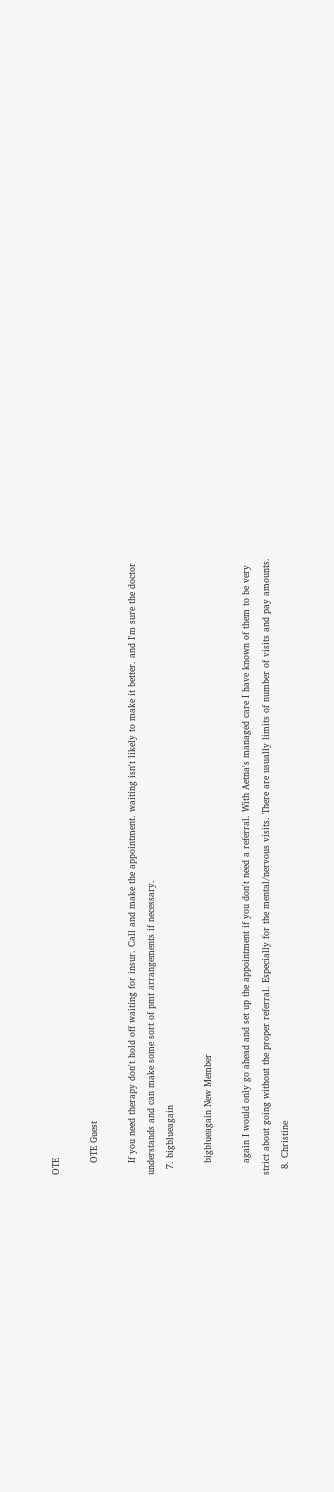OTE

    OTE Guest

    If you need therapy don't hold off waiting for insur. Call and make the appointment. waiting isn't likely to make it better. and I'm sure the doctor understands and can make some sort of pmt arrangements if necessary.
  7. bigblueagain

    bigblueagain New Member

    again I would only go ahead and set up the appointment if you don't need a referral. With Aetna's managed care I have known of them to be very strict about going without the proper referral. Especially for the mental/nervous visits. There are usually limits of number of visits and pay amounts.
  8. Christine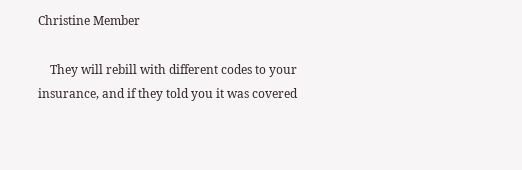Christine Member

    They will rebill with different codes to your insurance, and if they told you it was covered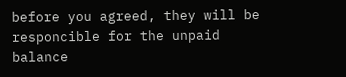before you agreed, they will be responcible for the unpaid balance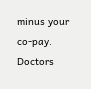minus your co-pay. Doctors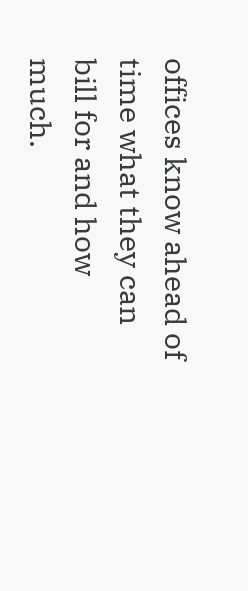offices know ahead of time what they can bill for and how much.